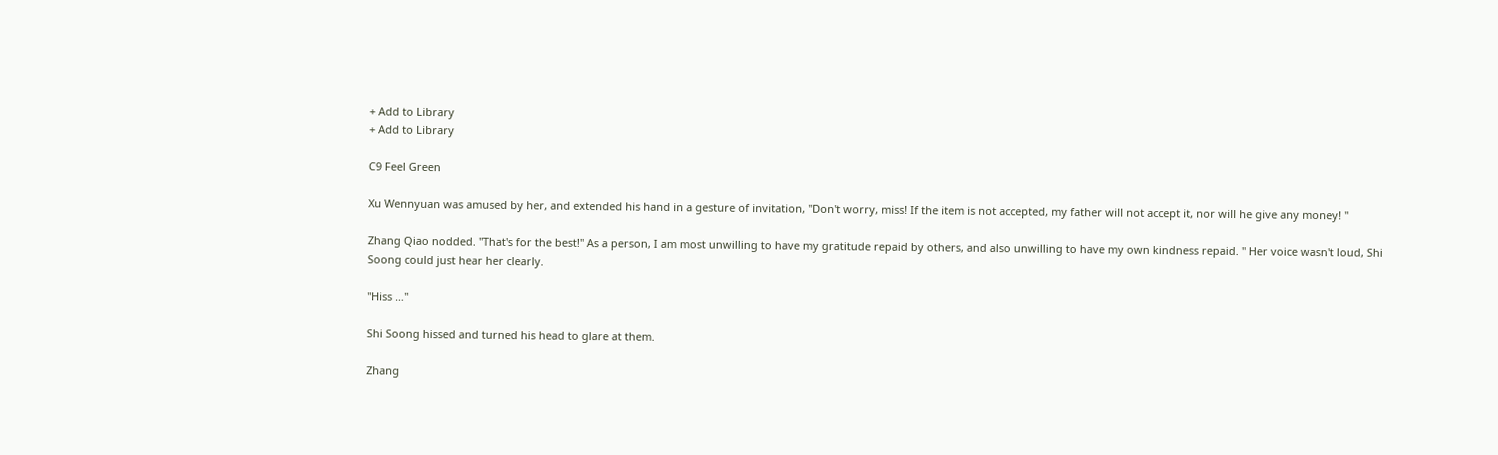+ Add to Library
+ Add to Library

C9 Feel Green

Xu Wennyuan was amused by her, and extended his hand in a gesture of invitation, "Don't worry, miss! If the item is not accepted, my father will not accept it, nor will he give any money! "

Zhang Qiao nodded. "That's for the best!" As a person, I am most unwilling to have my gratitude repaid by others, and also unwilling to have my own kindness repaid. " Her voice wasn't loud, Shi Soong could just hear her clearly.

"Hiss …"

Shi Soong hissed and turned his head to glare at them.

Zhang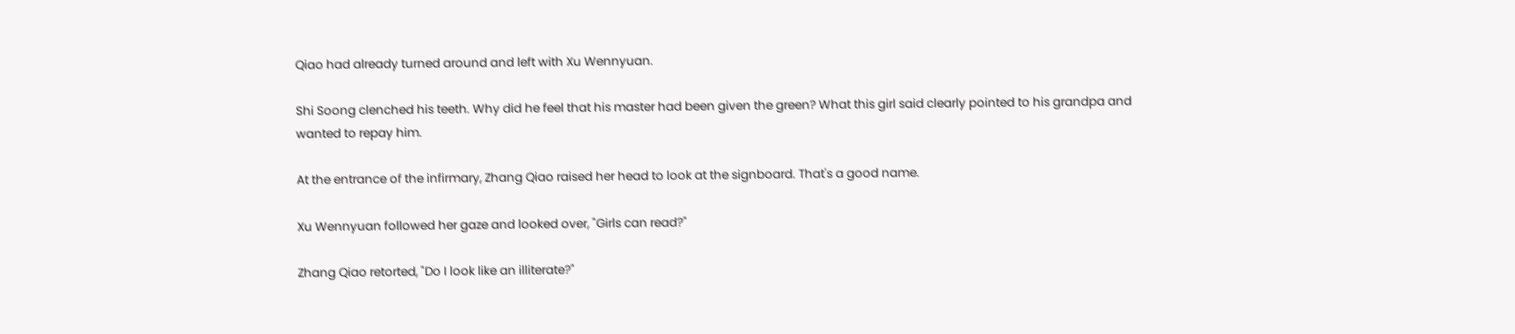Qiao had already turned around and left with Xu Wennyuan.

Shi Soong clenched his teeth. Why did he feel that his master had been given the green? What this girl said clearly pointed to his grandpa and wanted to repay him.

At the entrance of the infirmary, Zhang Qiao raised her head to look at the signboard. That's a good name.

Xu Wennyuan followed her gaze and looked over, "Girls can read?"

Zhang Qiao retorted, "Do I look like an illiterate?"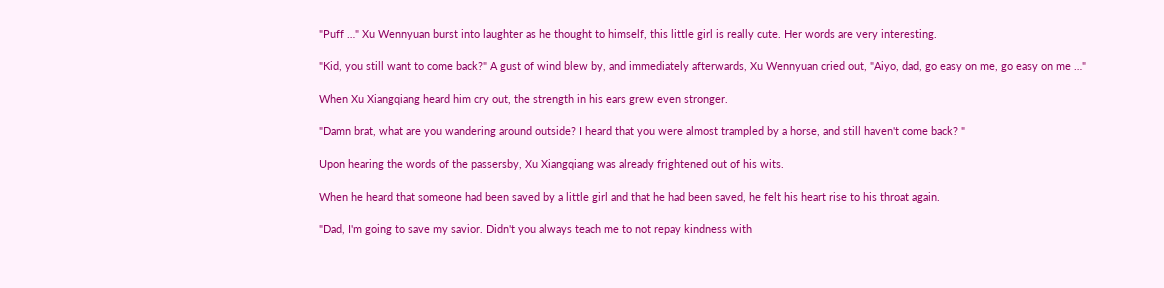"Puff …" Xu Wennyuan burst into laughter as he thought to himself, this little girl is really cute. Her words are very interesting.

"Kid, you still want to come back?" A gust of wind blew by, and immediately afterwards, Xu Wennyuan cried out, "Aiyo, dad, go easy on me, go easy on me …"

When Xu Xiangqiang heard him cry out, the strength in his ears grew even stronger.

"Damn brat, what are you wandering around outside? I heard that you were almost trampled by a horse, and still haven't come back? "

Upon hearing the words of the passersby, Xu Xiangqiang was already frightened out of his wits.

When he heard that someone had been saved by a little girl and that he had been saved, he felt his heart rise to his throat again.

"Dad, I'm going to save my savior. Didn't you always teach me to not repay kindness with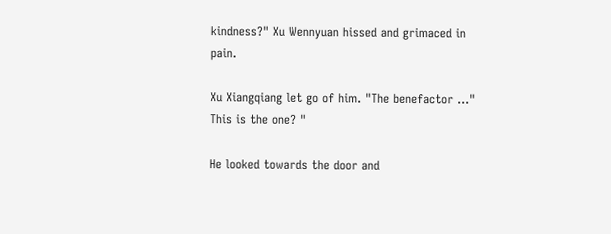kindness?" Xu Wennyuan hissed and grimaced in pain.

Xu Xiangqiang let go of him. "The benefactor …" This is the one? "

He looked towards the door and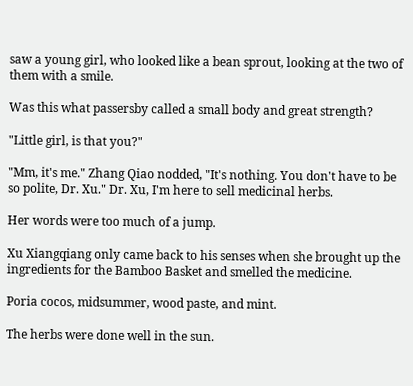saw a young girl, who looked like a bean sprout, looking at the two of them with a smile.

Was this what passersby called a small body and great strength?

"Little girl, is that you?"

"Mm, it's me." Zhang Qiao nodded, "It's nothing. You don't have to be so polite, Dr. Xu." Dr. Xu, I'm here to sell medicinal herbs.

Her words were too much of a jump.

Xu Xiangqiang only came back to his senses when she brought up the ingredients for the Bamboo Basket and smelled the medicine.

Poria cocos, midsummer, wood paste, and mint.

The herbs were done well in the sun.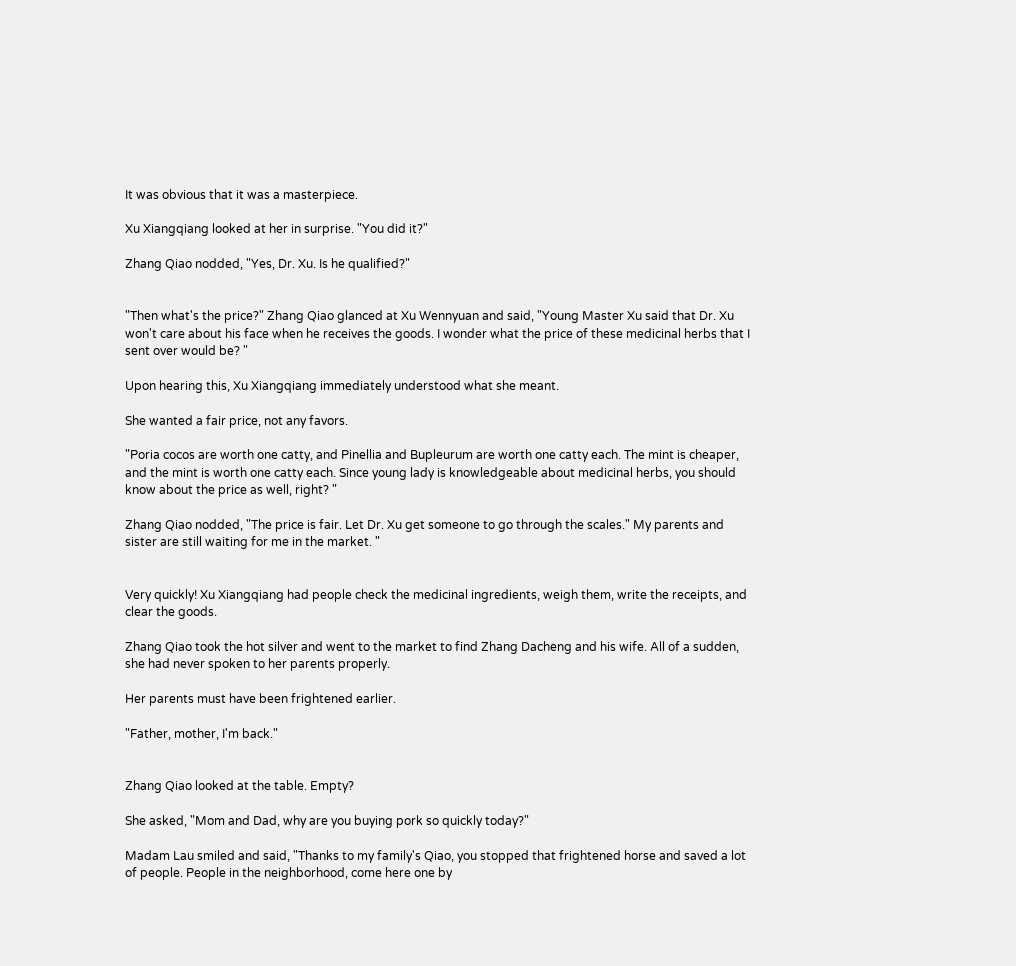It was obvious that it was a masterpiece.

Xu Xiangqiang looked at her in surprise. "You did it?"

Zhang Qiao nodded, "Yes, Dr. Xu. Is he qualified?"


"Then what's the price?" Zhang Qiao glanced at Xu Wennyuan and said, "Young Master Xu said that Dr. Xu won't care about his face when he receives the goods. I wonder what the price of these medicinal herbs that I sent over would be? "

Upon hearing this, Xu Xiangqiang immediately understood what she meant.

She wanted a fair price, not any favors.

"Poria cocos are worth one catty, and Pinellia and Bupleurum are worth one catty each. The mint is cheaper, and the mint is worth one catty each. Since young lady is knowledgeable about medicinal herbs, you should know about the price as well, right? "

Zhang Qiao nodded, "The price is fair. Let Dr. Xu get someone to go through the scales." My parents and sister are still waiting for me in the market. "


Very quickly! Xu Xiangqiang had people check the medicinal ingredients, weigh them, write the receipts, and clear the goods.

Zhang Qiao took the hot silver and went to the market to find Zhang Dacheng and his wife. All of a sudden, she had never spoken to her parents properly.

Her parents must have been frightened earlier.

"Father, mother, I'm back."


Zhang Qiao looked at the table. Empty?

She asked, "Mom and Dad, why are you buying pork so quickly today?"

Madam Lau smiled and said, "Thanks to my family's Qiao, you stopped that frightened horse and saved a lot of people. People in the neighborhood, come here one by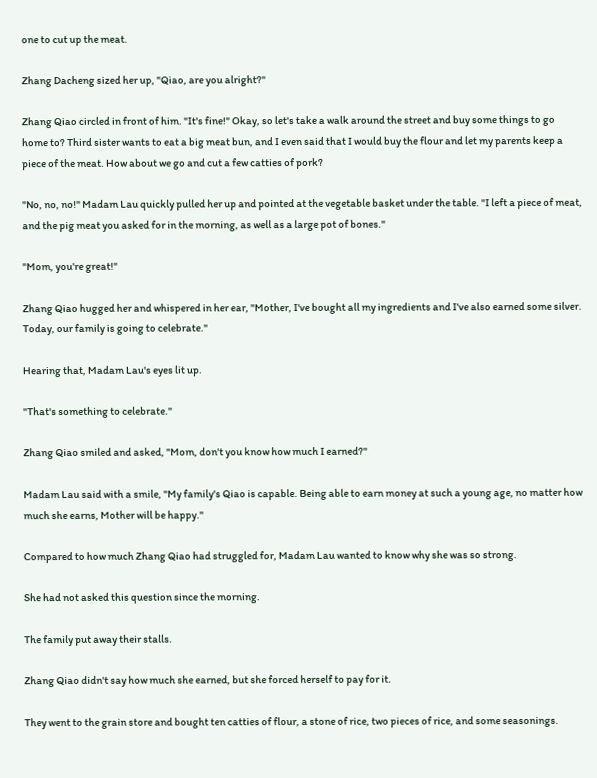one to cut up the meat.

Zhang Dacheng sized her up, "Qiao, are you alright?"

Zhang Qiao circled in front of him. "It's fine!" Okay, so let's take a walk around the street and buy some things to go home to? Third sister wants to eat a big meat bun, and I even said that I would buy the flour and let my parents keep a piece of the meat. How about we go and cut a few catties of pork?

"No, no, no!" Madam Lau quickly pulled her up and pointed at the vegetable basket under the table. "I left a piece of meat, and the pig meat you asked for in the morning, as well as a large pot of bones."

"Mom, you're great!"

Zhang Qiao hugged her and whispered in her ear, "Mother, I've bought all my ingredients and I've also earned some silver. Today, our family is going to celebrate."

Hearing that, Madam Lau's eyes lit up.

"That's something to celebrate."

Zhang Qiao smiled and asked, "Mom, don't you know how much I earned?"

Madam Lau said with a smile, "My family's Qiao is capable. Being able to earn money at such a young age, no matter how much she earns, Mother will be happy."

Compared to how much Zhang Qiao had struggled for, Madam Lau wanted to know why she was so strong.

She had not asked this question since the morning.

The family put away their stalls.

Zhang Qiao didn't say how much she earned, but she forced herself to pay for it.

They went to the grain store and bought ten catties of flour, a stone of rice, two pieces of rice, and some seasonings.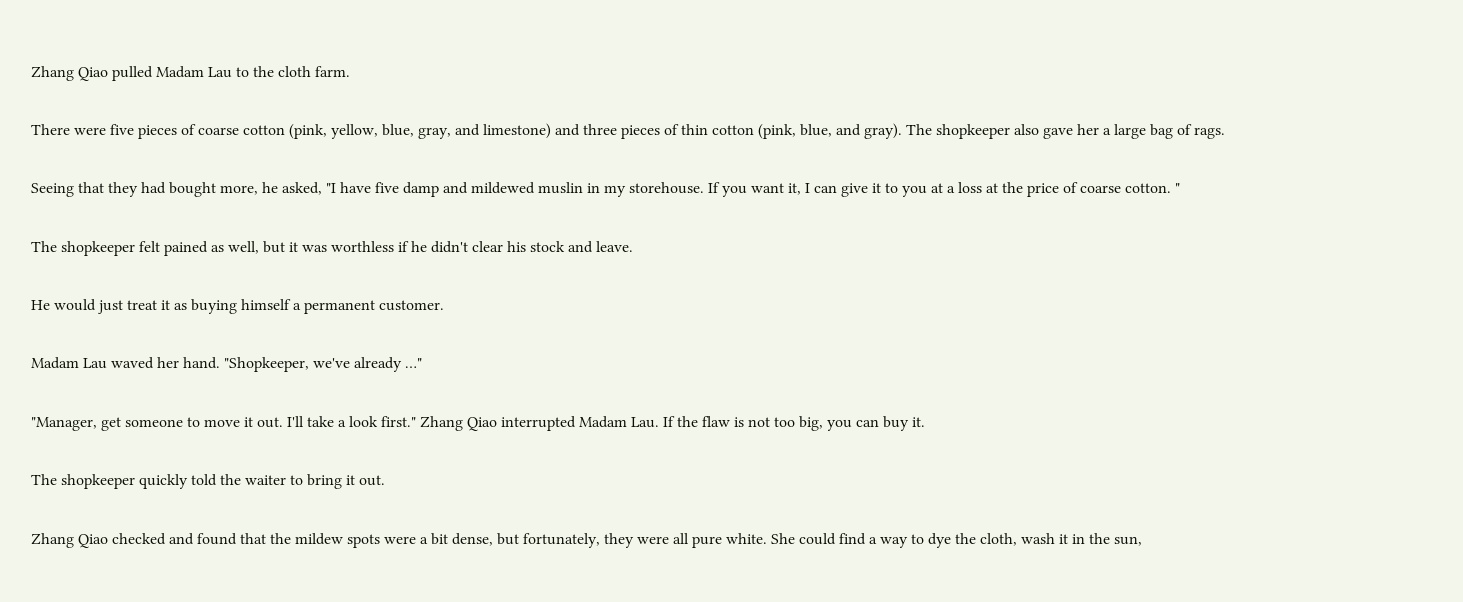Zhang Qiao pulled Madam Lau to the cloth farm.

There were five pieces of coarse cotton (pink, yellow, blue, gray, and limestone) and three pieces of thin cotton (pink, blue, and gray). The shopkeeper also gave her a large bag of rags.

Seeing that they had bought more, he asked, "I have five damp and mildewed muslin in my storehouse. If you want it, I can give it to you at a loss at the price of coarse cotton. "

The shopkeeper felt pained as well, but it was worthless if he didn't clear his stock and leave.

He would just treat it as buying himself a permanent customer.

Madam Lau waved her hand. "Shopkeeper, we've already …"

"Manager, get someone to move it out. I'll take a look first." Zhang Qiao interrupted Madam Lau. If the flaw is not too big, you can buy it.

The shopkeeper quickly told the waiter to bring it out.

Zhang Qiao checked and found that the mildew spots were a bit dense, but fortunately, they were all pure white. She could find a way to dye the cloth, wash it in the sun,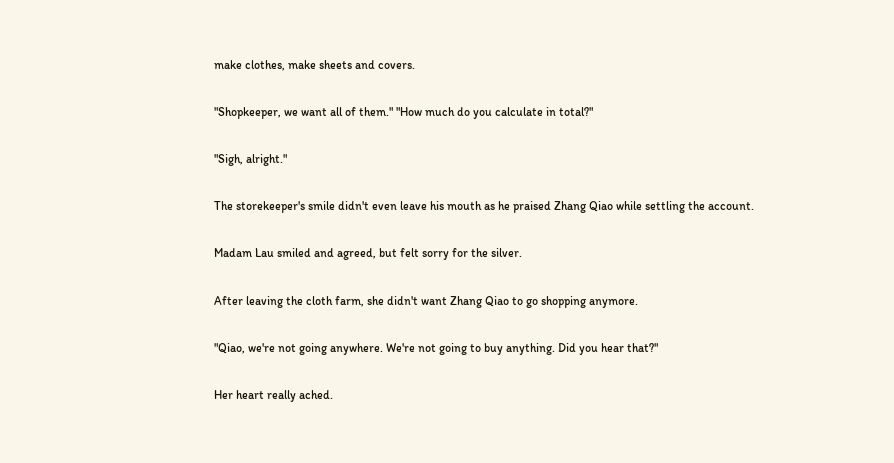make clothes, make sheets and covers.

"Shopkeeper, we want all of them." "How much do you calculate in total?"

"Sigh, alright."

The storekeeper's smile didn't even leave his mouth as he praised Zhang Qiao while settling the account.

Madam Lau smiled and agreed, but felt sorry for the silver.

After leaving the cloth farm, she didn't want Zhang Qiao to go shopping anymore.

"Qiao, we're not going anywhere. We're not going to buy anything. Did you hear that?"

Her heart really ached.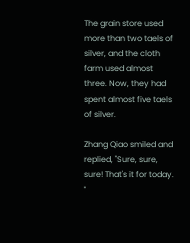The grain store used more than two taels of silver, and the cloth farm used almost three. Now, they had spent almost five taels of silver.

Zhang Qiao smiled and replied, "Sure, sure, sure! That's it for today. "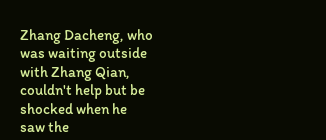Zhang Dacheng, who was waiting outside with Zhang Qian, couldn't help but be shocked when he saw the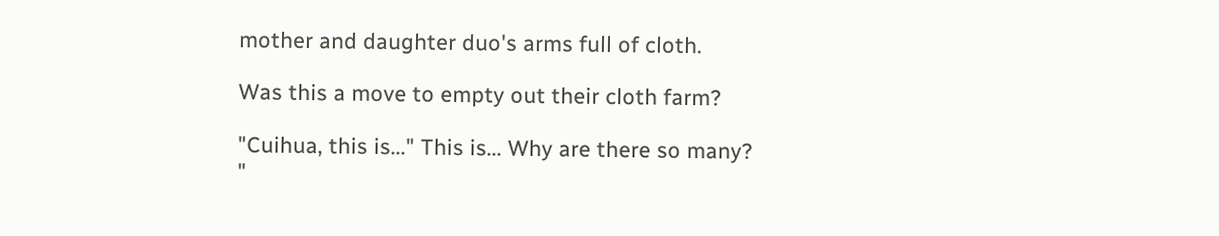mother and daughter duo's arms full of cloth.

Was this a move to empty out their cloth farm?

"Cuihua, this is..." This is... Why are there so many? "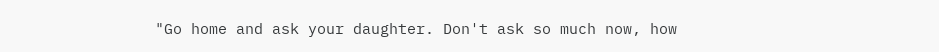"Go home and ask your daughter. Don't ask so much now, how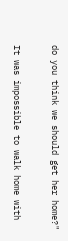do you think we should get her home?"

It was impossible to walk home with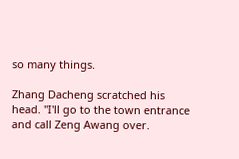so many things.

Zhang Dacheng scratched his head. "I'll go to the town entrance and call Zeng Awang over.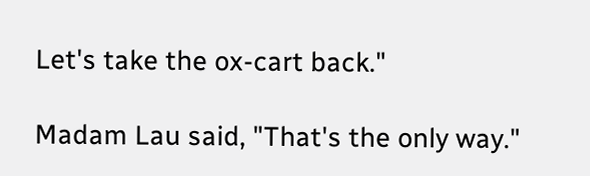Let's take the ox-cart back."

Madam Lau said, "That's the only way."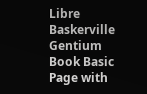Libre Baskerville
Gentium Book Basic
Page with